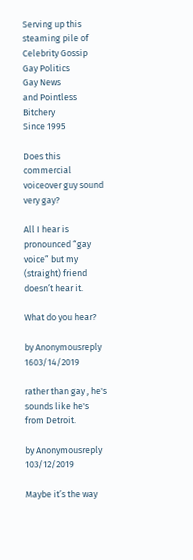Serving up this steaming pile of
Celebrity Gossip
Gay Politics
Gay News
and Pointless Bitchery
Since 1995

Does this commercial voiceover guy sound very gay?

All I hear is pronounced “gay voice” but my (straight) friend doesn’t hear it.

What do you hear?

by Anonymousreply 1603/14/2019

rather than gay , he's sounds like he's from Detroit.

by Anonymousreply 103/12/2019

Maybe it’s the way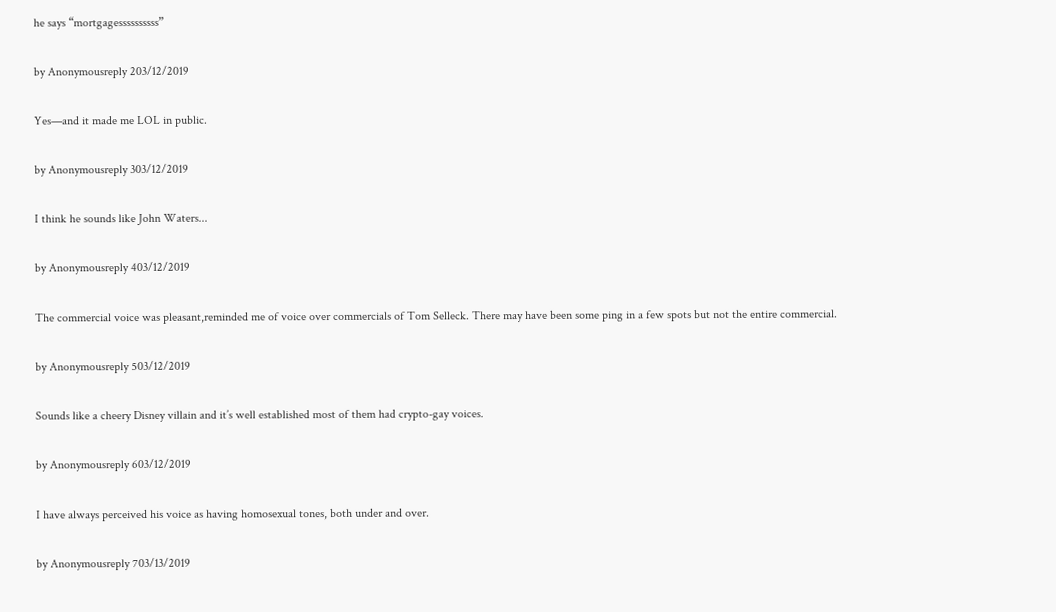he says “mortgagessssssssss”

by Anonymousreply 203/12/2019

Yes—and it made me LOL in public.

by Anonymousreply 303/12/2019

I think he sounds like John Waters...

by Anonymousreply 403/12/2019

The commercial voice was pleasant,reminded me of voice over commercials of Tom Selleck. There may have been some ping in a few spots but not the entire commercial.

by Anonymousreply 503/12/2019

Sounds like a cheery Disney villain and it’s well established most of them had crypto-gay voices.

by Anonymousreply 603/12/2019

I have always perceived his voice as having homosexual tones, both under and over.

by Anonymousreply 703/13/2019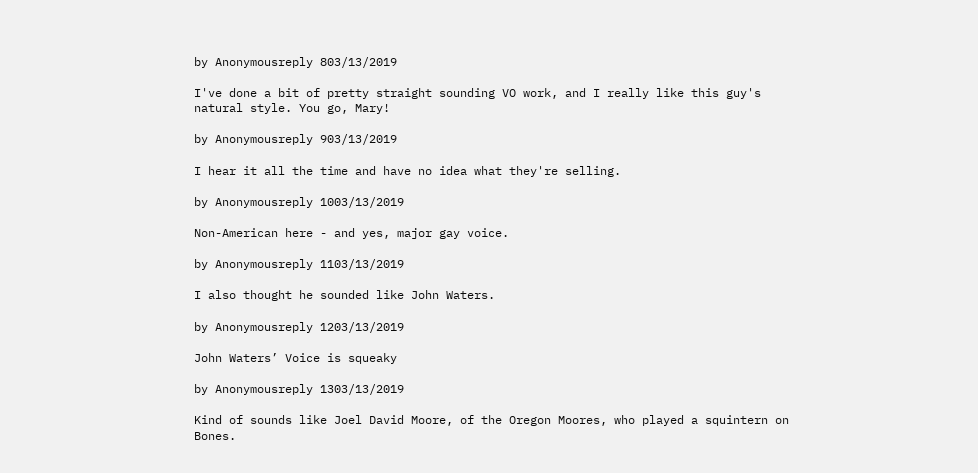by Anonymousreply 803/13/2019

I've done a bit of pretty straight sounding VO work, and I really like this guy's natural style. You go, Mary!

by Anonymousreply 903/13/2019

I hear it all the time and have no idea what they're selling.

by Anonymousreply 1003/13/2019

Non-American here - and yes, major gay voice.

by Anonymousreply 1103/13/2019

I also thought he sounded like John Waters.

by Anonymousreply 1203/13/2019

John Waters’ Voice is squeaky

by Anonymousreply 1303/13/2019

Kind of sounds like Joel David Moore, of the Oregon Moores, who played a squintern on Bones.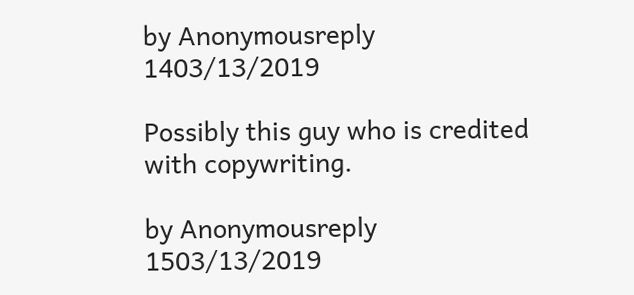by Anonymousreply 1403/13/2019

Possibly this guy who is credited with copywriting.

by Anonymousreply 1503/13/2019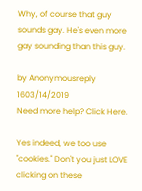Why, of course that guy sounds gay. He's even more gay sounding than this guy.

by Anonymousreply 1603/14/2019
Need more help? Click Here.

Yes indeed, we too use "cookies." Don't you just LOVE clicking on these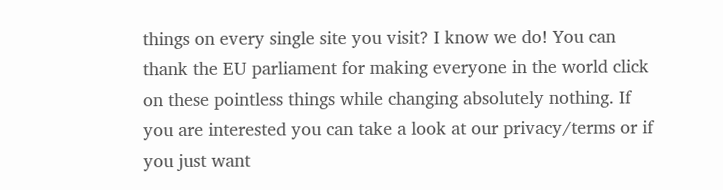things on every single site you visit? I know we do! You can thank the EU parliament for making everyone in the world click on these pointless things while changing absolutely nothing. If you are interested you can take a look at our privacy/terms or if you just want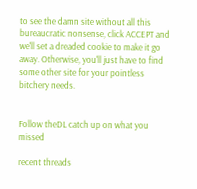to see the damn site without all this bureaucratic nonsense, click ACCEPT and we'll set a dreaded cookie to make it go away. Otherwise, you'll just have to find some other site for your pointless bitchery needs.


Follow theDL catch up on what you missed

recent threads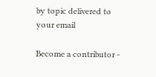by topic delivered to your email

Become a contributor -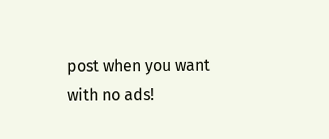post when you want with no ads!